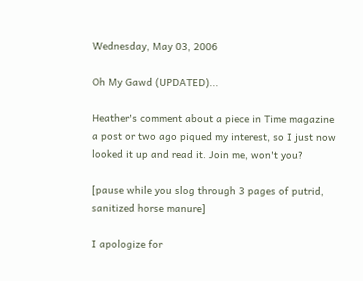Wednesday, May 03, 2006

Oh My Gawd (UPDATED)...

Heather's comment about a piece in Time magazine a post or two ago piqued my interest, so I just now looked it up and read it. Join me, won't you?

[pause while you slog through 3 pages of putrid, sanitized horse manure]

I apologize for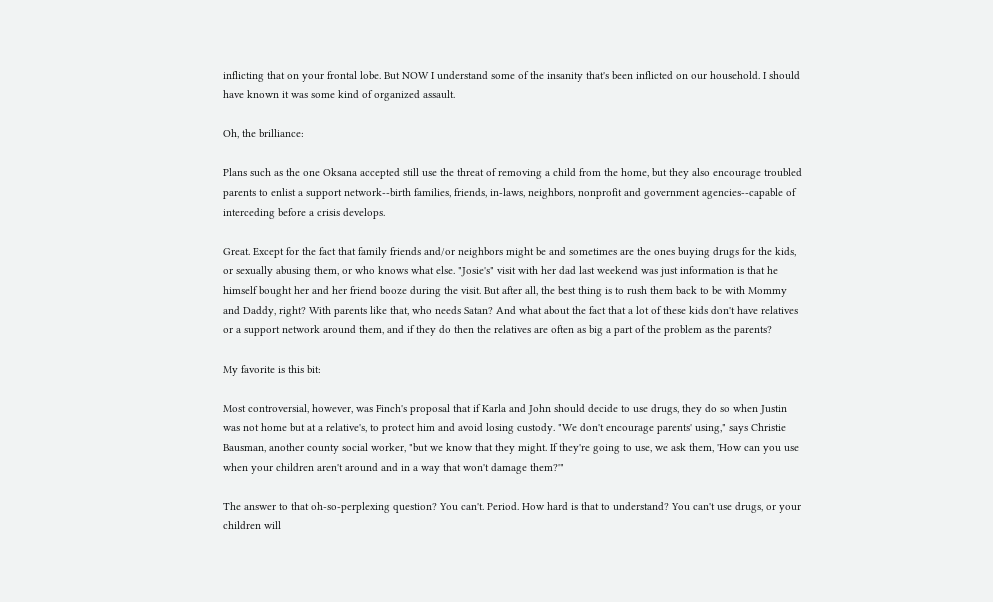inflicting that on your frontal lobe. But NOW I understand some of the insanity that's been inflicted on our household. I should have known it was some kind of organized assault.

Oh, the brilliance:

Plans such as the one Oksana accepted still use the threat of removing a child from the home, but they also encourage troubled parents to enlist a support network--birth families, friends, in-laws, neighbors, nonprofit and government agencies--capable of interceding before a crisis develops.

Great. Except for the fact that family friends and/or neighbors might be and sometimes are the ones buying drugs for the kids, or sexually abusing them, or who knows what else. "Josie's" visit with her dad last weekend was just information is that he himself bought her and her friend booze during the visit. But after all, the best thing is to rush them back to be with Mommy and Daddy, right? With parents like that, who needs Satan? And what about the fact that a lot of these kids don't have relatives or a support network around them, and if they do then the relatives are often as big a part of the problem as the parents?

My favorite is this bit:

Most controversial, however, was Finch's proposal that if Karla and John should decide to use drugs, they do so when Justin was not home but at a relative's, to protect him and avoid losing custody. "We don't encourage parents' using," says Christie Bausman, another county social worker, "but we know that they might. If they're going to use, we ask them, 'How can you use when your children aren't around and in a way that won't damage them?'"

The answer to that oh-so-perplexing question? You can't. Period. How hard is that to understand? You can't use drugs, or your children will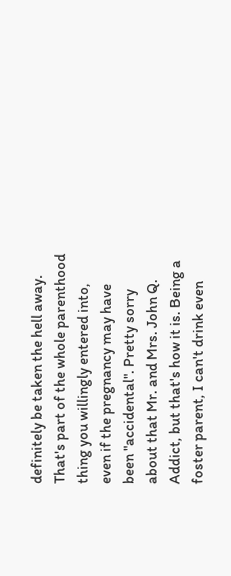definitely be taken the hell away. That's part of the whole parenthood thing you willingly entered into, even if the pregnancy may have been "accidental". Pretty sorry about that Mr. and Mrs. John Q. Addict, but that's how it is. Being a foster parent, I can't drink even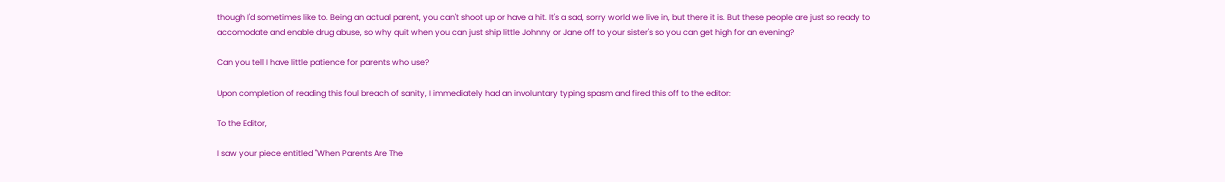though I'd sometimes like to. Being an actual parent, you can't shoot up or have a hit. It's a sad, sorry world we live in, but there it is. But these people are just so ready to accomodate and enable drug abuse, so why quit when you can just ship little Johnny or Jane off to your sister's so you can get high for an evening?

Can you tell I have little patience for parents who use?

Upon completion of reading this foul breach of sanity, I immediately had an involuntary typing spasm and fired this off to the editor:

To the Editor,

I saw your piece entitled "When Parents Are The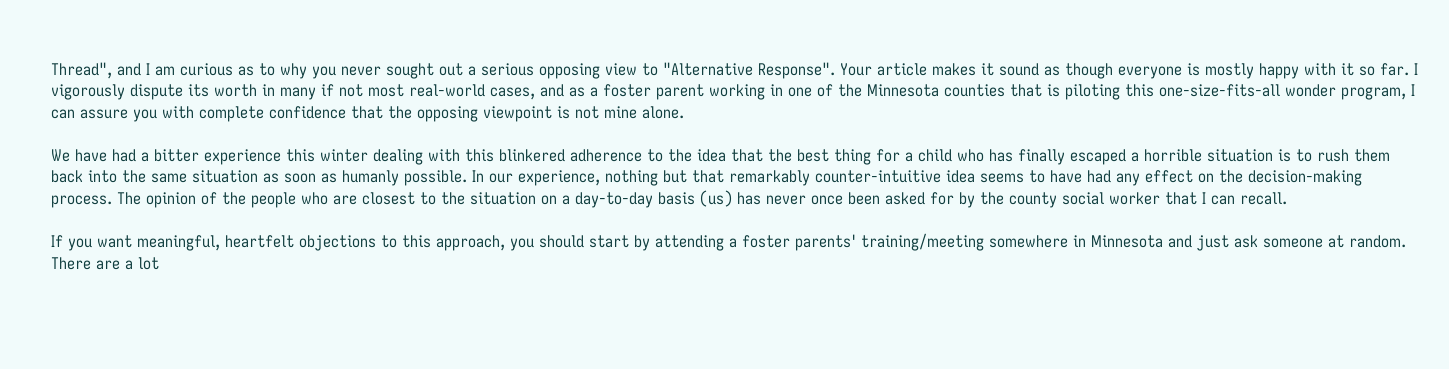Thread", and I am curious as to why you never sought out a serious opposing view to "Alternative Response". Your article makes it sound as though everyone is mostly happy with it so far. I vigorously dispute its worth in many if not most real-world cases, and as a foster parent working in one of the Minnesota counties that is piloting this one-size-fits-all wonder program, I can assure you with complete confidence that the opposing viewpoint is not mine alone.

We have had a bitter experience this winter dealing with this blinkered adherence to the idea that the best thing for a child who has finally escaped a horrible situation is to rush them back into the same situation as soon as humanly possible. In our experience, nothing but that remarkably counter-intuitive idea seems to have had any effect on the decision-making process. The opinion of the people who are closest to the situation on a day-to-day basis (us) has never once been asked for by the county social worker that I can recall.

If you want meaningful, heartfelt objections to this approach, you should start by attending a foster parents' training/meeting somewhere in Minnesota and just ask someone at random. There are a lot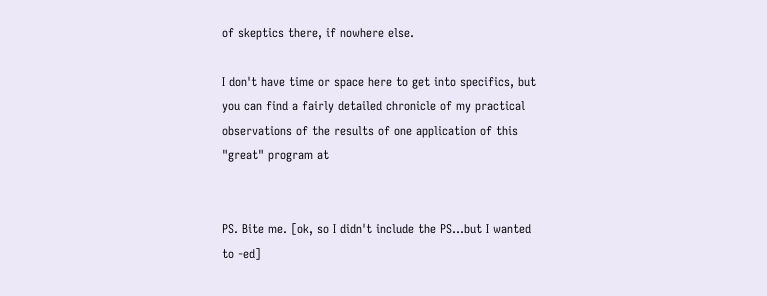of skeptics there, if nowhere else.

I don't have time or space here to get into specifics, but you can find a fairly detailed chronicle of my practical observations of the results of one application of this "great" program at


PS. Bite me. [ok, so I didn't include the PS...but I wanted to -ed]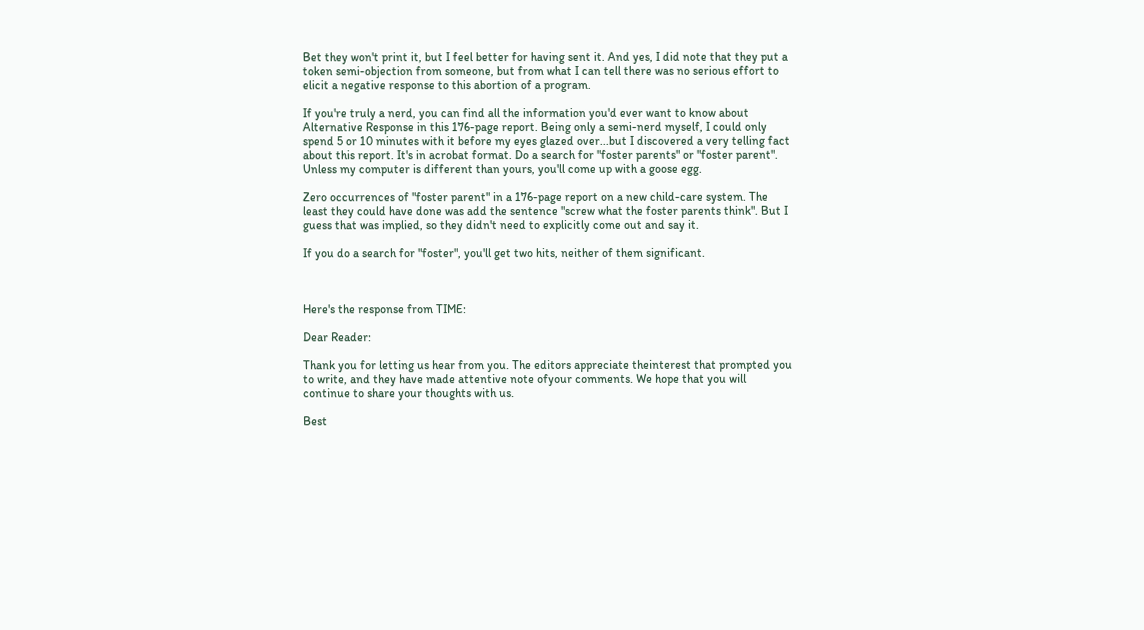Bet they won't print it, but I feel better for having sent it. And yes, I did note that they put a token semi-objection from someone, but from what I can tell there was no serious effort to elicit a negative response to this abortion of a program.

If you're truly a nerd, you can find all the information you'd ever want to know about Alternative Response in this 176-page report. Being only a semi-nerd myself, I could only spend 5 or 10 minutes with it before my eyes glazed over...but I discovered a very telling fact about this report. It's in acrobat format. Do a search for "foster parents" or "foster parent". Unless my computer is different than yours, you'll come up with a goose egg.

Zero occurrences of "foster parent" in a 176-page report on a new child-care system. The least they could have done was add the sentence "screw what the foster parents think". But I guess that was implied, so they didn't need to explicitly come out and say it.

If you do a search for "foster", you'll get two hits, neither of them significant.



Here's the response from TIME:

Dear Reader:

Thank you for letting us hear from you. The editors appreciate theinterest that prompted you to write, and they have made attentive note ofyour comments. We hope that you will continue to share your thoughts with us.

Best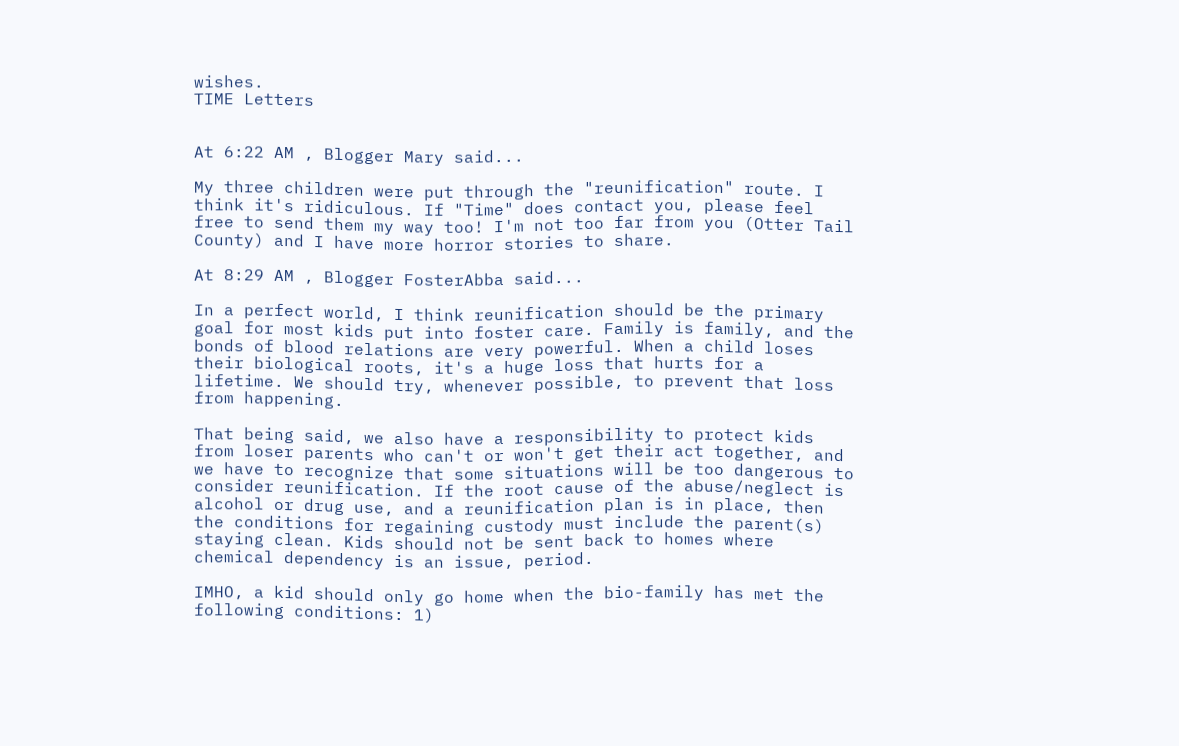wishes.
TIME Letters


At 6:22 AM , Blogger Mary said...

My three children were put through the "reunification" route. I think it's ridiculous. If "Time" does contact you, please feel free to send them my way too! I'm not too far from you (Otter Tail County) and I have more horror stories to share.

At 8:29 AM , Blogger FosterAbba said...

In a perfect world, I think reunification should be the primary goal for most kids put into foster care. Family is family, and the bonds of blood relations are very powerful. When a child loses their biological roots, it's a huge loss that hurts for a lifetime. We should try, whenever possible, to prevent that loss from happening.

That being said, we also have a responsibility to protect kids from loser parents who can't or won't get their act together, and we have to recognize that some situations will be too dangerous to consider reunification. If the root cause of the abuse/neglect is alcohol or drug use, and a reunification plan is in place, then the conditions for regaining custody must include the parent(s) staying clean. Kids should not be sent back to homes where chemical dependency is an issue, period.

IMHO, a kid should only go home when the bio-family has met the following conditions: 1)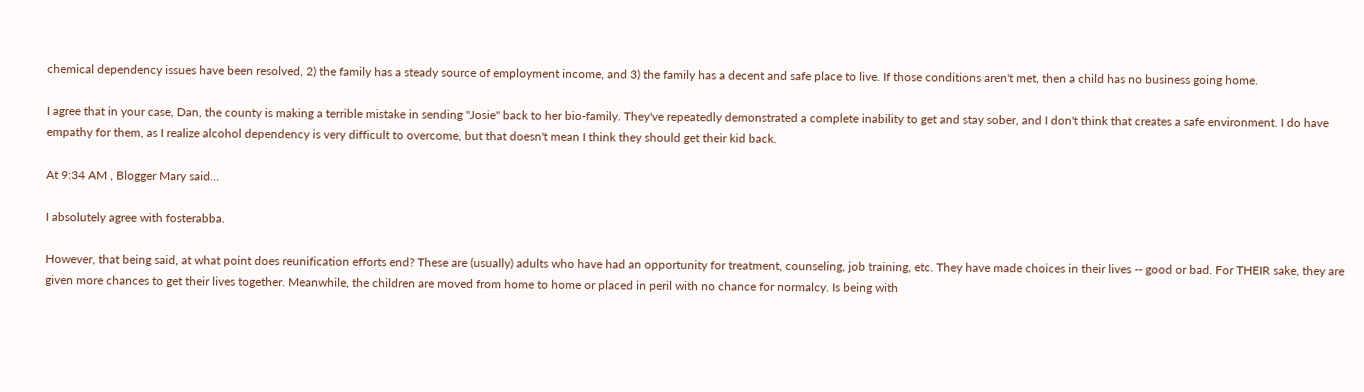chemical dependency issues have been resolved, 2) the family has a steady source of employment income, and 3) the family has a decent and safe place to live. If those conditions aren't met, then a child has no business going home.

I agree that in your case, Dan, the county is making a terrible mistake in sending "Josie" back to her bio-family. They've repeatedly demonstrated a complete inability to get and stay sober, and I don't think that creates a safe environment. I do have empathy for them, as I realize alcohol dependency is very difficult to overcome, but that doesn't mean I think they should get their kid back.

At 9:34 AM , Blogger Mary said...

I absolutely agree with fosterabba.

However, that being said, at what point does reunification efforts end? These are (usually) adults who have had an opportunity for treatment, counseling, job training, etc. They have made choices in their lives -- good or bad. For THEIR sake, they are given more chances to get their lives together. Meanwhile, the children are moved from home to home or placed in peril with no chance for normalcy. Is being with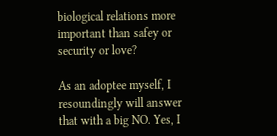biological relations more important than safey or security or love?

As an adoptee myself, I resoundingly will answer that with a big NO. Yes, I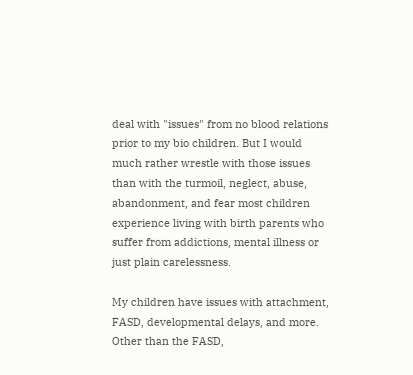deal with "issues" from no blood relations prior to my bio children. But I would much rather wrestle with those issues than with the turmoil, neglect, abuse, abandonment, and fear most children experience living with birth parents who suffer from addictions, mental illness or just plain carelessness.

My children have issues with attachment, FASD, developmental delays, and more. Other than the FASD,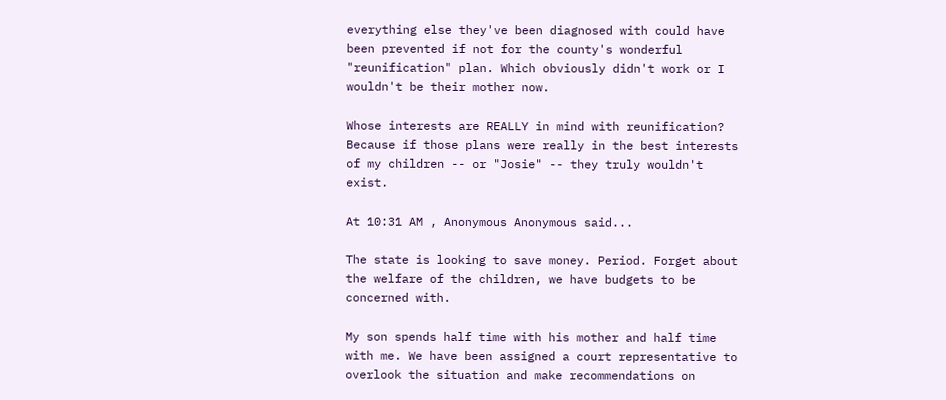everything else they've been diagnosed with could have been prevented if not for the county's wonderful "reunification" plan. Which obviously didn't work or I wouldn't be their mother now.

Whose interests are REALLY in mind with reunification? Because if those plans were really in the best interests of my children -- or "Josie" -- they truly wouldn't exist.

At 10:31 AM , Anonymous Anonymous said...

The state is looking to save money. Period. Forget about the welfare of the children, we have budgets to be concerned with.

My son spends half time with his mother and half time with me. We have been assigned a court representative to overlook the situation and make recommendations on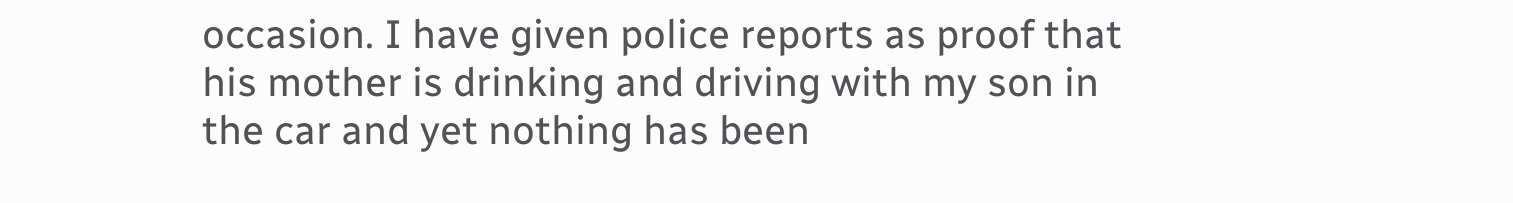occasion. I have given police reports as proof that his mother is drinking and driving with my son in the car and yet nothing has been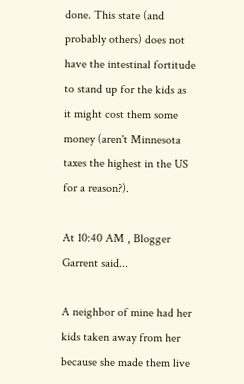done. This state (and probably others) does not have the intestinal fortitude to stand up for the kids as it might cost them some money (aren't Minnesota taxes the highest in the US for a reason?).

At 10:40 AM , Blogger Garrent said...

A neighbor of mine had her kids taken away from her because she made them live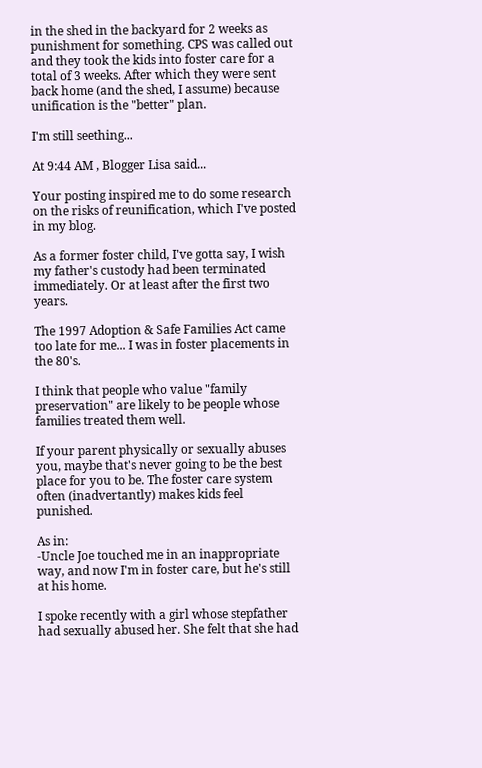in the shed in the backyard for 2 weeks as punishment for something. CPS was called out and they took the kids into foster care for a total of 3 weeks. After which they were sent back home (and the shed, I assume) because unification is the "better" plan.

I'm still seething...

At 9:44 AM , Blogger Lisa said...

Your posting inspired me to do some research on the risks of reunification, which I've posted in my blog.

As a former foster child, I've gotta say, I wish my father's custody had been terminated immediately. Or at least after the first two years.

The 1997 Adoption & Safe Families Act came too late for me... I was in foster placements in the 80's.

I think that people who value "family preservation" are likely to be people whose families treated them well.

If your parent physically or sexually abuses you, maybe that's never going to be the best place for you to be. The foster care system often (inadvertantly) makes kids feel punished.

As in:
-Uncle Joe touched me in an inappropriate way, and now I'm in foster care, but he's still at his home.

I spoke recently with a girl whose stepfather had sexually abused her. She felt that she had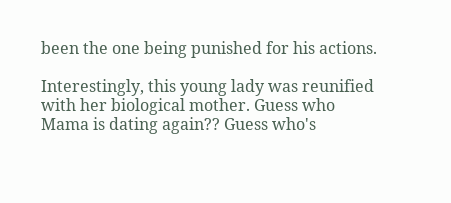been the one being punished for his actions.

Interestingly, this young lady was reunified with her biological mother. Guess who Mama is dating again?? Guess who's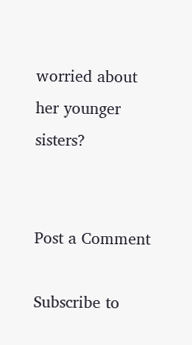worried about her younger sisters?


Post a Comment

Subscribe to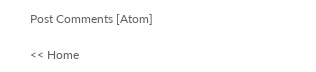Post Comments [Atom]

<< Home